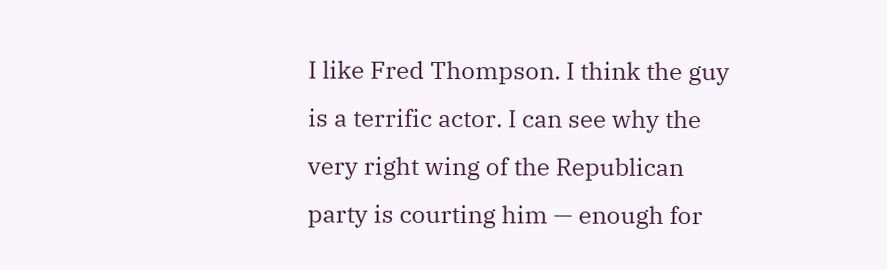I like Fred Thompson. I think the guy is a terrific actor. I can see why the very right wing of the Republican party is courting him — enough for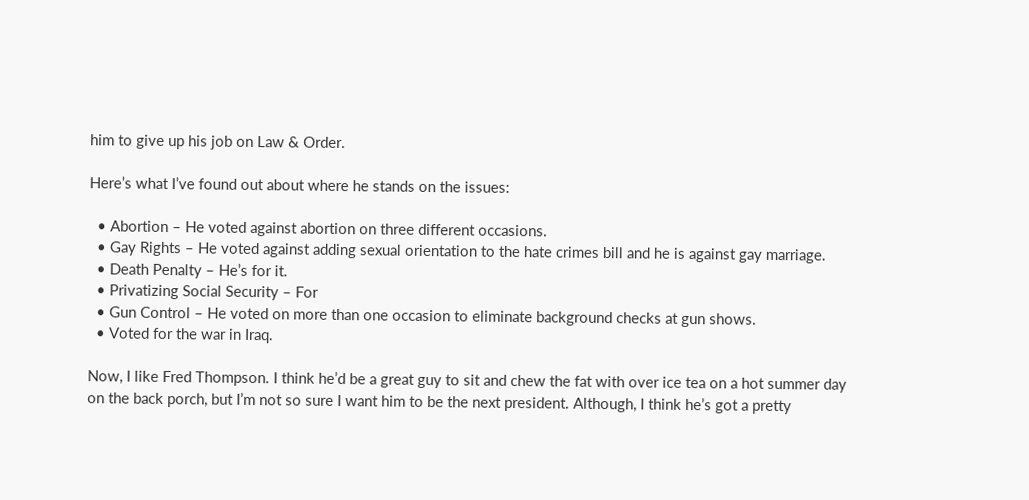him to give up his job on Law & Order.

Here’s what I’ve found out about where he stands on the issues:

  • Abortion – He voted against abortion on three different occasions.
  • Gay Rights – He voted against adding sexual orientation to the hate crimes bill and he is against gay marriage.
  • Death Penalty – He’s for it.
  • Privatizing Social Security – For
  • Gun Control – He voted on more than one occasion to eliminate background checks at gun shows.
  • Voted for the war in Iraq.

Now, I like Fred Thompson. I think he’d be a great guy to sit and chew the fat with over ice tea on a hot summer day on the back porch, but I’m not so sure I want him to be the next president. Although, I think he’s got a pretty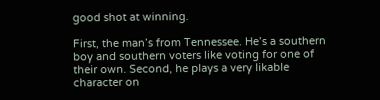good shot at winning.

First, the man’s from Tennessee. He’s a southern boy and southern voters like voting for one of their own. Second, he plays a very likable character on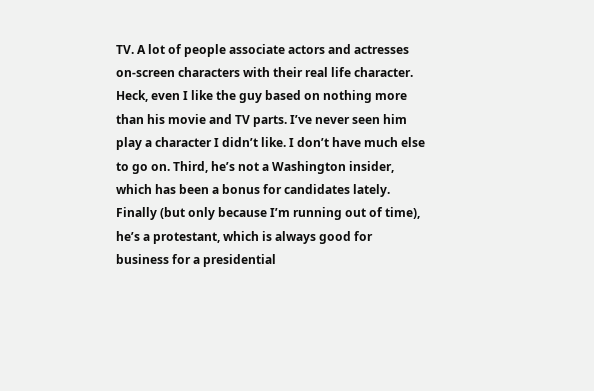TV. A lot of people associate actors and actresses on-screen characters with their real life character. Heck, even I like the guy based on nothing more than his movie and TV parts. I’ve never seen him play a character I didn’t like. I don’t have much else to go on. Third, he’s not a Washington insider, which has been a bonus for candidates lately. Finally (but only because I’m running out of time), he’s a protestant, which is always good for business for a presidential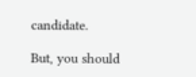candidate.

But, you should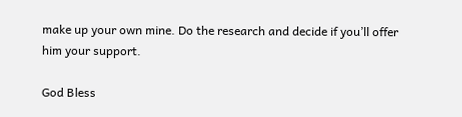make up your own mine. Do the research and decide if you’ll offer him your support.

God Bless